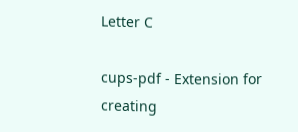Letter C

cups-pdf - Extension for creating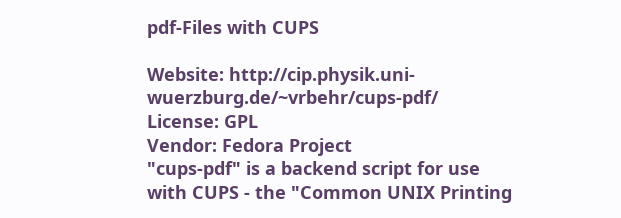pdf-Files with CUPS

Website: http://cip.physik.uni-wuerzburg.de/~vrbehr/cups-pdf/
License: GPL
Vendor: Fedora Project
"cups-pdf" is a backend script for use with CUPS - the "Common UNIX Printing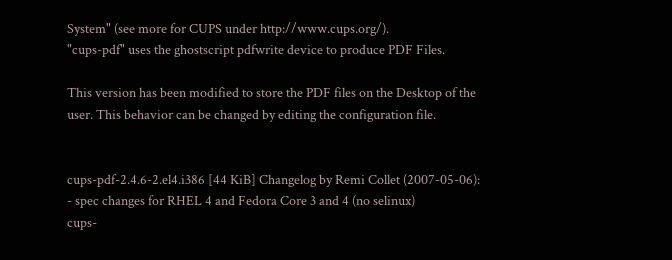System" (see more for CUPS under http://www.cups.org/).
"cups-pdf" uses the ghostscript pdfwrite device to produce PDF Files.

This version has been modified to store the PDF files on the Desktop of the
user. This behavior can be changed by editing the configuration file.


cups-pdf-2.4.6-2.el4.i386 [44 KiB] Changelog by Remi Collet (2007-05-06):
- spec changes for RHEL 4 and Fedora Core 3 and 4 (no selinux)
cups-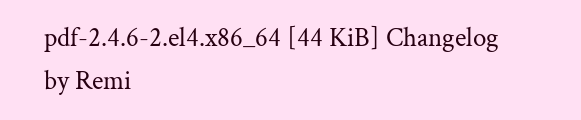pdf-2.4.6-2.el4.x86_64 [44 KiB] Changelog by Remi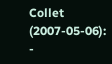Collet (2007-05-06):
-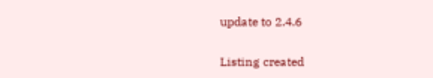update to 2.4.6

Listing created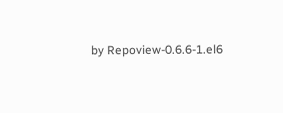by Repoview-0.6.6-1.el6